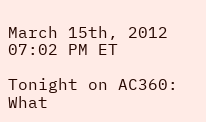March 15th, 2012
07:02 PM ET

Tonight on AC360: What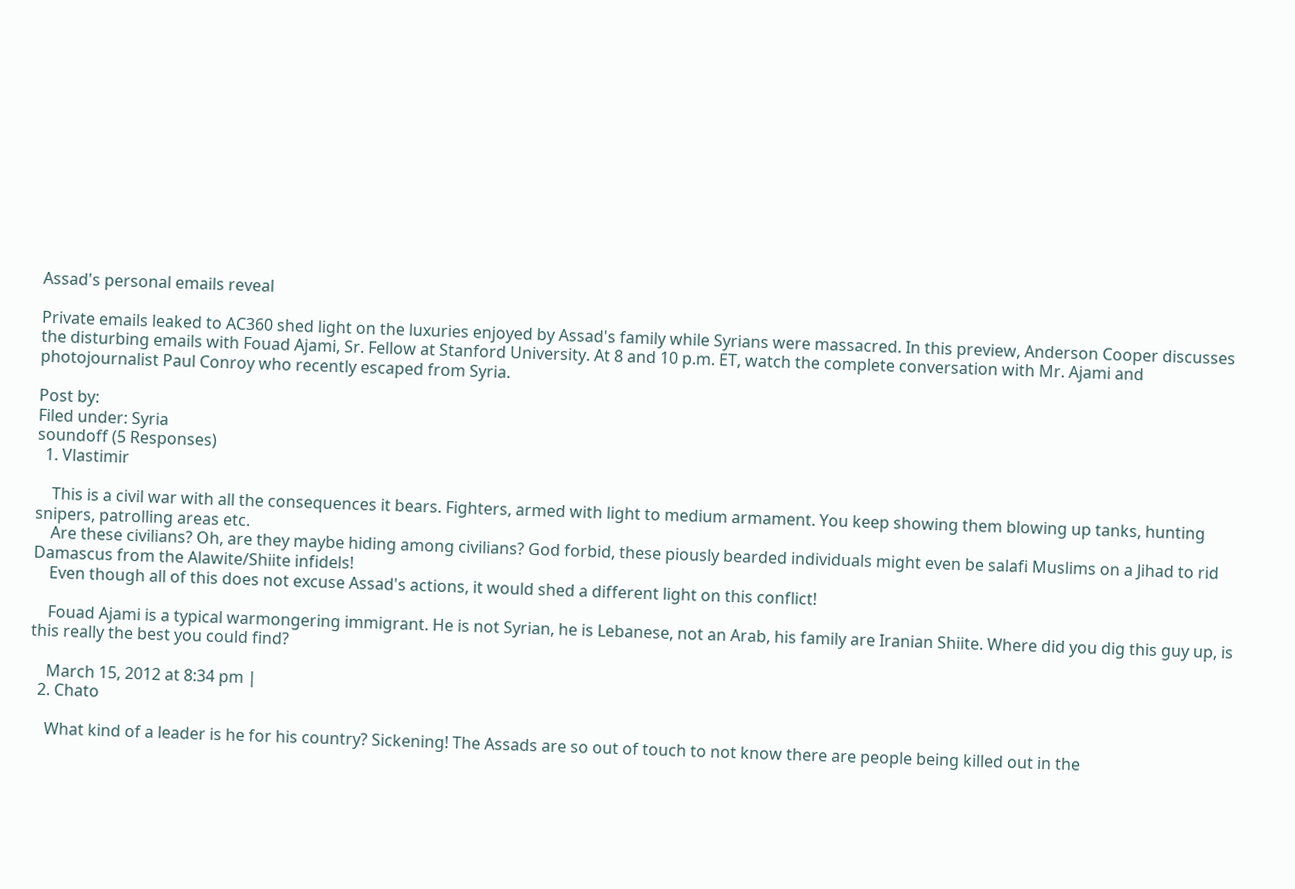Assad's personal emails reveal

Private emails leaked to AC360 shed light on the luxuries enjoyed by Assad's family while Syrians were massacred. In this preview, Anderson Cooper discusses the disturbing emails with Fouad Ajami, Sr. Fellow at Stanford University. At 8 and 10 p.m. ET, watch the complete conversation with Mr. Ajami and photojournalist Paul Conroy who recently escaped from Syria.

Post by:
Filed under: Syria
soundoff (5 Responses)
  1. Vlastimir

    This is a civil war with all the consequences it bears. Fighters, armed with light to medium armament. You keep showing them blowing up tanks, hunting snipers, patrolling areas etc.
    Are these civilians? Oh, are they maybe hiding among civilians? God forbid, these piously bearded individuals might even be salafi Muslims on a Jihad to rid Damascus from the Alawite/Shiite infidels!
    Even though all of this does not excuse Assad's actions, it would shed a different light on this conflict!

    Fouad Ajami is a typical warmongering immigrant. He is not Syrian, he is Lebanese, not an Arab, his family are Iranian Shiite. Where did you dig this guy up, is this really the best you could find?

    March 15, 2012 at 8:34 pm |
  2. Chato

    What kind of a leader is he for his country? Sickening! The Assads are so out of touch to not know there are people being killed out in the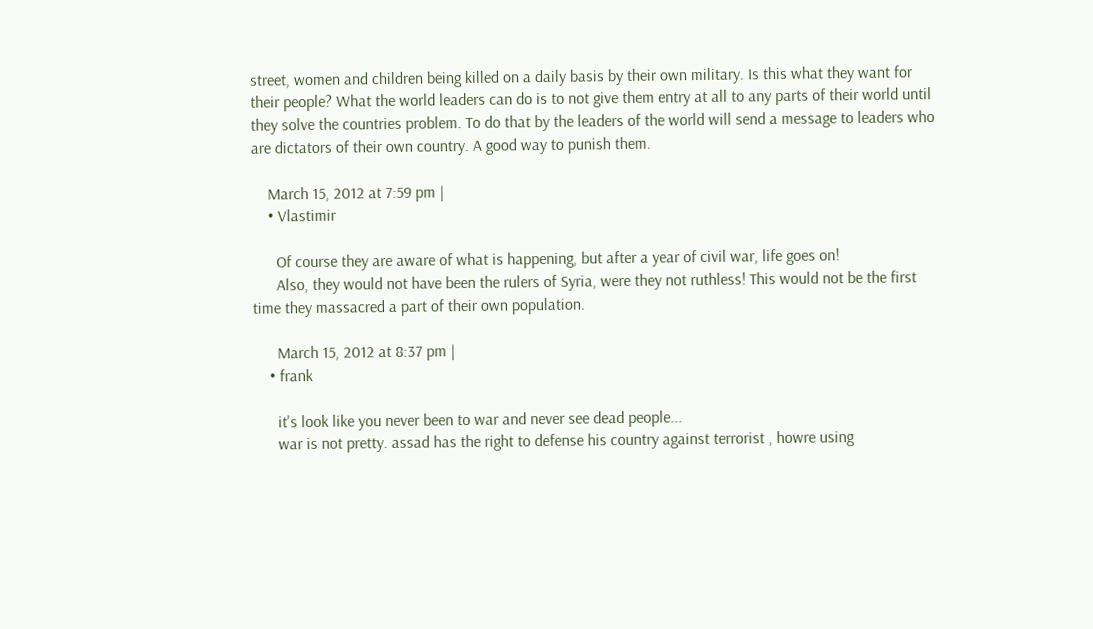street, women and children being killed on a daily basis by their own military. Is this what they want for their people? What the world leaders can do is to not give them entry at all to any parts of their world until they solve the countries problem. To do that by the leaders of the world will send a message to leaders who are dictators of their own country. A good way to punish them.

    March 15, 2012 at 7:59 pm |
    • Vlastimir

      Of course they are aware of what is happening, but after a year of civil war, life goes on!
      Also, they would not have been the rulers of Syria, were they not ruthless! This would not be the first time they massacred a part of their own population.

      March 15, 2012 at 8:37 pm |
    • frank

      it's look like you never been to war and never see dead people...
      war is not pretty. assad has the right to defense his country against terrorist , howre using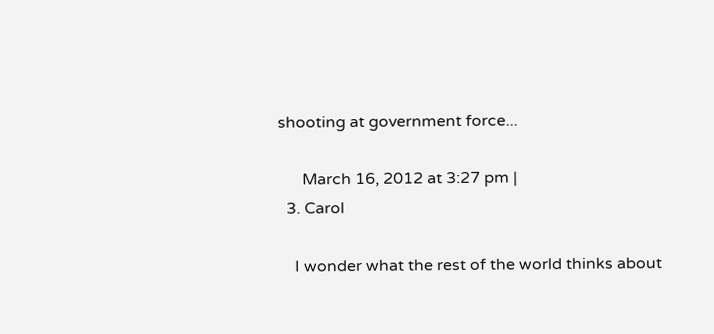shooting at government force...

      March 16, 2012 at 3:27 pm |
  3. Carol

    I wonder what the rest of the world thinks about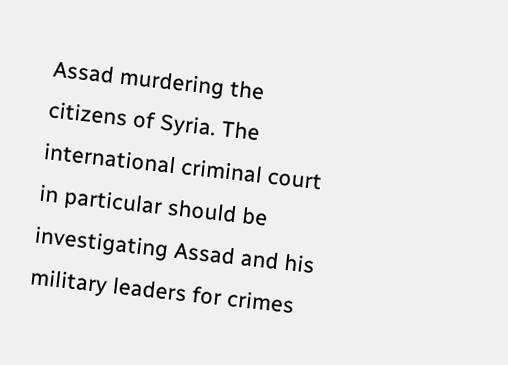Assad murdering the citizens of Syria. The international criminal court in particular should be investigating Assad and his military leaders for crimes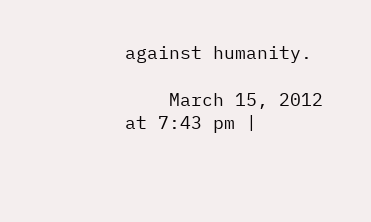against humanity.

    March 15, 2012 at 7:43 pm |